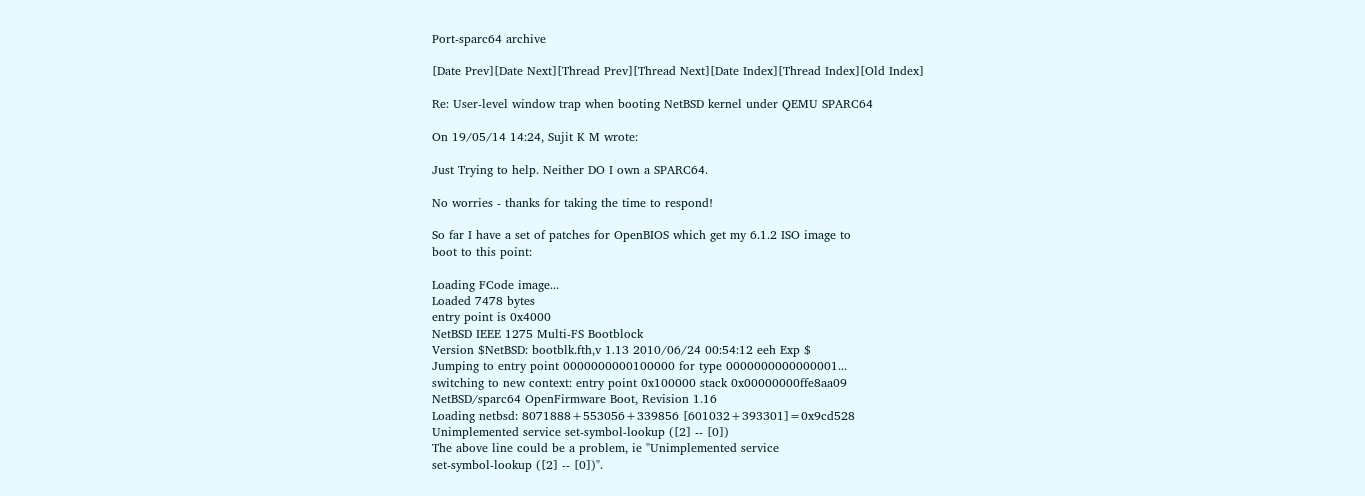Port-sparc64 archive

[Date Prev][Date Next][Thread Prev][Thread Next][Date Index][Thread Index][Old Index]

Re: User-level window trap when booting NetBSD kernel under QEMU SPARC64

On 19/05/14 14:24, Sujit K M wrote:

Just Trying to help. Neither DO I own a SPARC64.

No worries - thanks for taking the time to respond!

So far I have a set of patches for OpenBIOS which get my 6.1.2 ISO image to
boot to this point:

Loading FCode image...
Loaded 7478 bytes
entry point is 0x4000
NetBSD IEEE 1275 Multi-FS Bootblock
Version $NetBSD: bootblk.fth,v 1.13 2010/06/24 00:54:12 eeh Exp $
Jumping to entry point 0000000000100000 for type 0000000000000001...
switching to new context: entry point 0x100000 stack 0x00000000ffe8aa09
NetBSD/sparc64 OpenFirmware Boot, Revision 1.16
Loading netbsd: 8071888+553056+339856 [601032+393301]=0x9cd528
Unimplemented service set-symbol-lookup ([2] -- [0])
The above line could be a problem, ie "Unimplemented service
set-symbol-lookup ([2] -- [0])".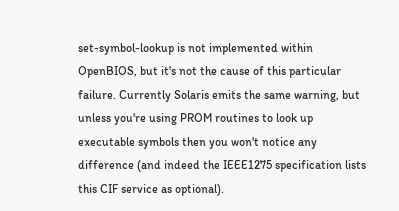set-symbol-lookup is not implemented within OpenBIOS, but it's not the cause of this particular failure. Currently Solaris emits the same warning, but unless you're using PROM routines to look up executable symbols then you won't notice any difference (and indeed the IEEE1275 specification lists this CIF service as optional).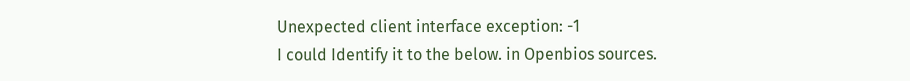Unexpected client interface exception: -1
I could Identify it to the below. in Openbios sources.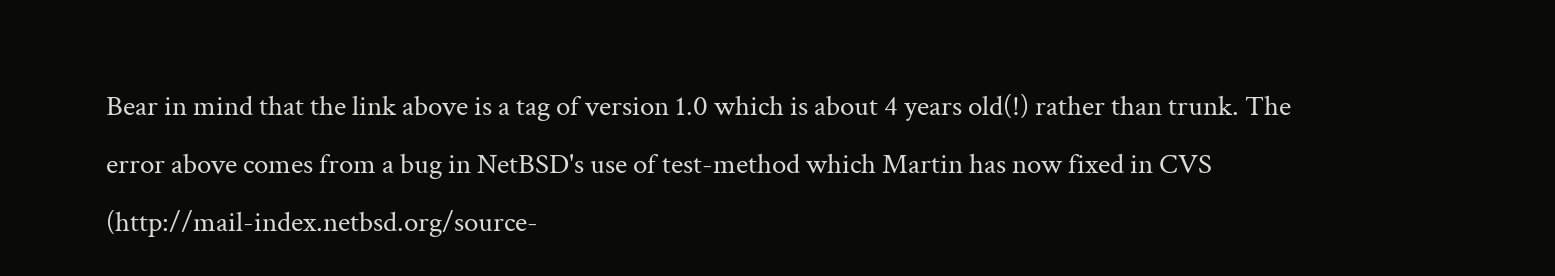Bear in mind that the link above is a tag of version 1.0 which is about 4 years old(!) rather than trunk. The error above comes from a bug in NetBSD's use of test-method which Martin has now fixed in CVS (http://mail-index.netbsd.org/source-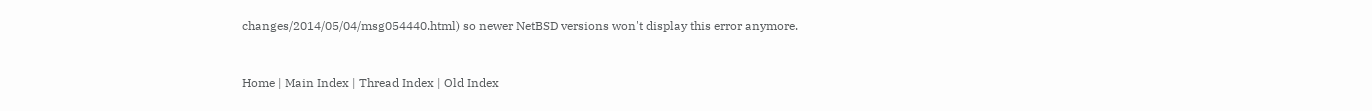changes/2014/05/04/msg054440.html) so newer NetBSD versions won't display this error anymore.



Home | Main Index | Thread Index | Old Index